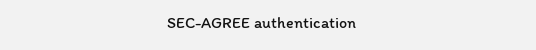SEC-AGREE authentication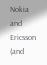Nokia and Ericsson (and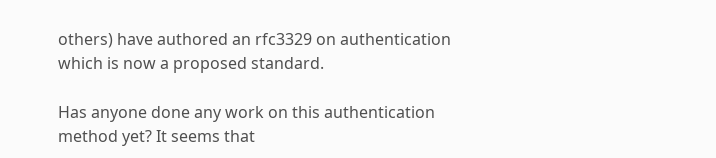others) have authored an rfc3329 on authentication which is now a proposed standard.

Has anyone done any work on this authentication method yet? It seems that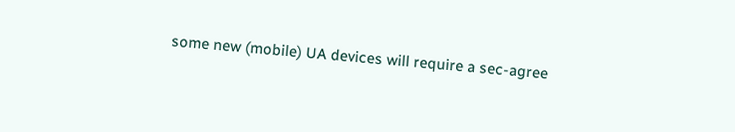some new (mobile) UA devices will require a sec-agree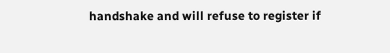handshake and will refuse to register if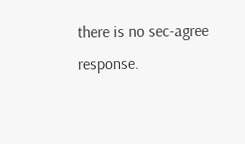there is no sec-agree response.